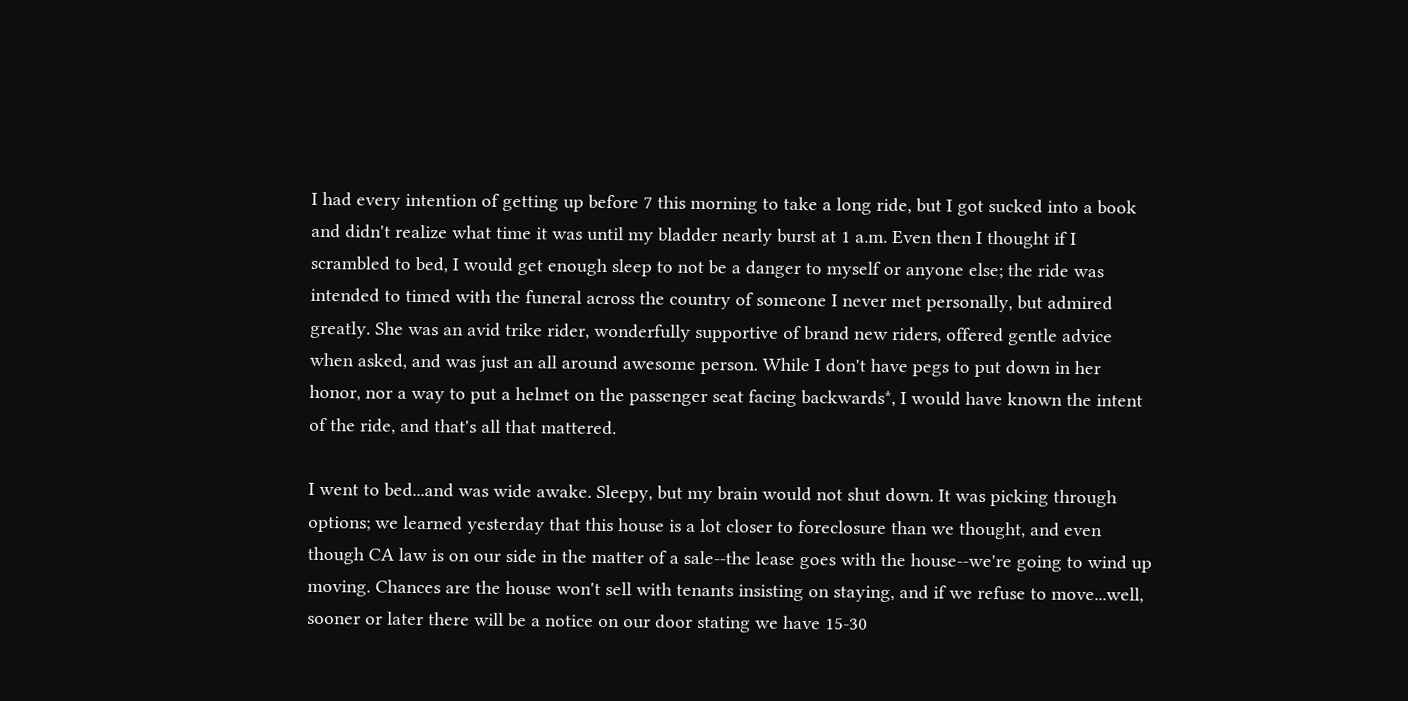I had every intention of getting up before 7 this morning to take a long ride, but I got sucked into a book and didn't realize what time it was until my bladder nearly burst at 1 a.m. Even then I thought if I scrambled to bed, I would get enough sleep to not be a danger to myself or anyone else; the ride was intended to timed with the funeral across the country of someone I never met personally, but admired greatly. She was an avid trike rider, wonderfully supportive of brand new riders, offered gentle advice when asked, and was just an all around awesome person. While I don't have pegs to put down in her honor, nor a way to put a helmet on the passenger seat facing backwards*, I would have known the intent of the ride, and that's all that mattered.

I went to bed...and was wide awake. Sleepy, but my brain would not shut down. It was picking through options; we learned yesterday that this house is a lot closer to foreclosure than we thought, and even though CA law is on our side in the matter of a sale--the lease goes with the house--we're going to wind up moving. Chances are the house won't sell with tenants insisting on staying, and if we refuse to move...well, sooner or later there will be a notice on our door stating we have 15-30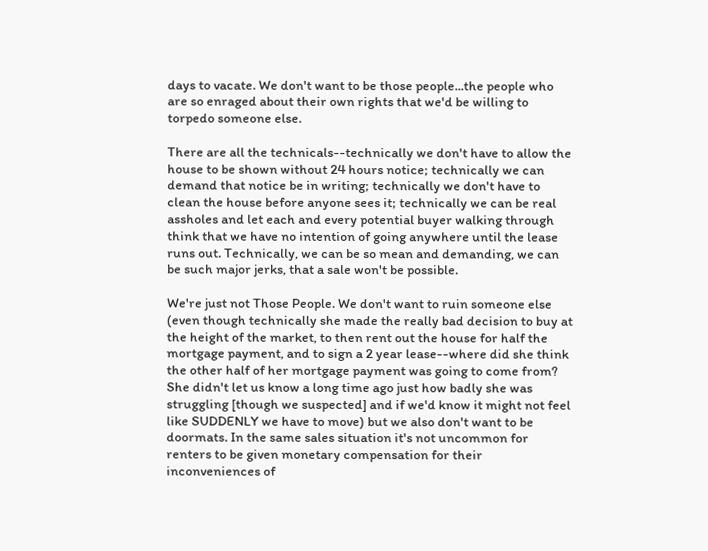days to vacate. We don't want to be those people...the people who are so enraged about their own rights that we'd be willing to torpedo someone else.

There are all the technicals--technically we don't have to allow the house to be shown without 24 hours notice; technically we can demand that notice be in writing; technically we don't have to clean the house before anyone sees it; technically we can be real assholes and let each and every potential buyer walking through think that we have no intention of going anywhere until the lease runs out. Technically, we can be so mean and demanding, we can be such major jerks, that a sale won't be possible.

We're just not Those People. We don't want to ruin someone else (even though technically she made the really bad decision to buy at the height of the market, to then rent out the house for half the mortgage payment, and to sign a 2 year lease--where did she think the other half of her mortgage payment was going to come from? She didn't let us know a long time ago just how badly she was struggling [though we suspected] and if we'd know it might not feel like SUDDENLY we have to move) but we also don't want to be doormats. In the same sales situation it's not uncommon for renters to be given monetary compensation for their inconveniences of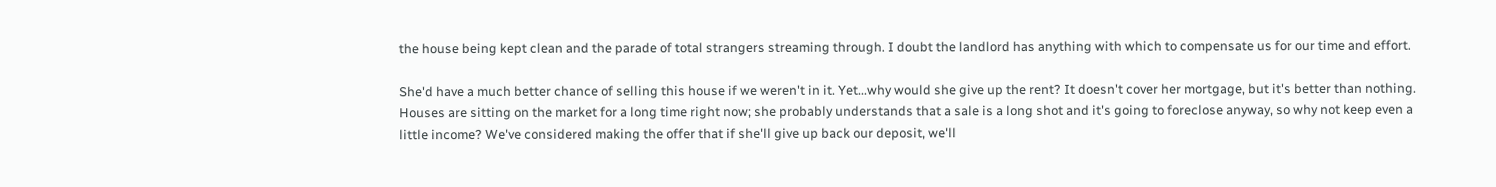the house being kept clean and the parade of total strangers streaming through. I doubt the landlord has anything with which to compensate us for our time and effort.

She'd have a much better chance of selling this house if we weren't in it. Yet...why would she give up the rent? It doesn't cover her mortgage, but it's better than nothing. Houses are sitting on the market for a long time right now; she probably understands that a sale is a long shot and it's going to foreclose anyway, so why not keep even a little income? We've considered making the offer that if she'll give up back our deposit, we'll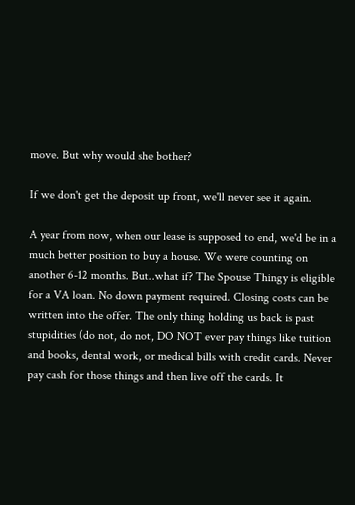move. But why would she bother?

If we don't get the deposit up front, we'll never see it again.

A year from now, when our lease is supposed to end, we'd be in a much better position to buy a house. We were counting on another 6-12 months. But..what if? The Spouse Thingy is eligible for a VA loan. No down payment required. Closing costs can be written into the offer. The only thing holding us back is past stupidities (do not, do not, DO NOT ever pay things like tuition and books, dental work, or medical bills with credit cards. Never pay cash for those things and then live off the cards. It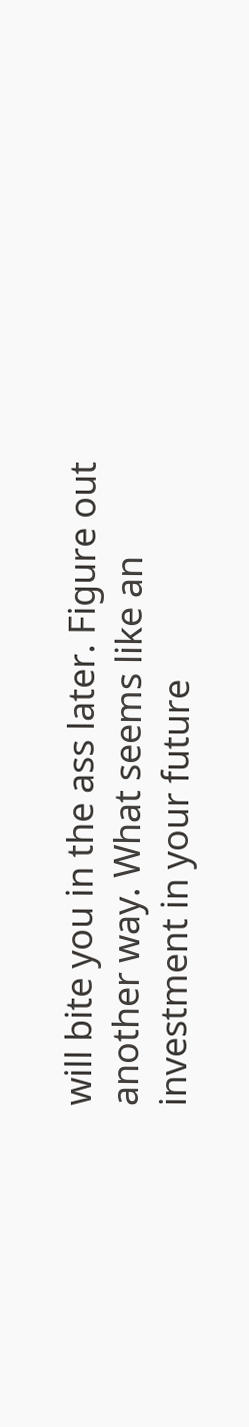will bite you in the ass later. Figure out another way. What seems like an investment in your future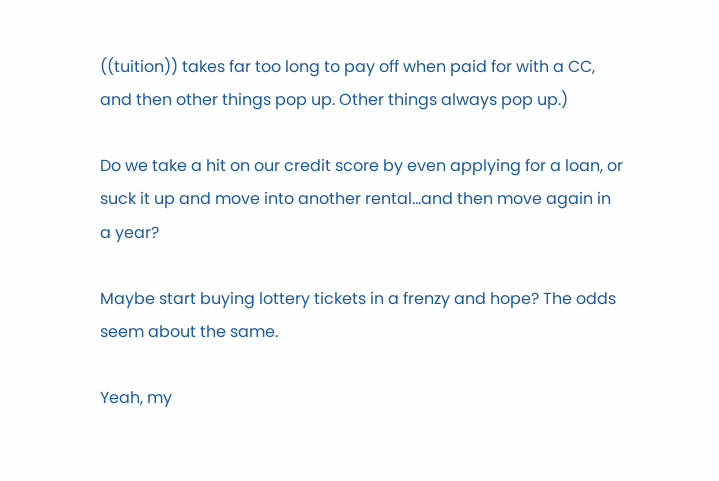((tuition)) takes far too long to pay off when paid for with a CC, and then other things pop up. Other things always pop up.)

Do we take a hit on our credit score by even applying for a loan, or suck it up and move into another rental...and then move again in a year?

Maybe start buying lottery tickets in a frenzy and hope? The odds seem about the same.

Yeah, my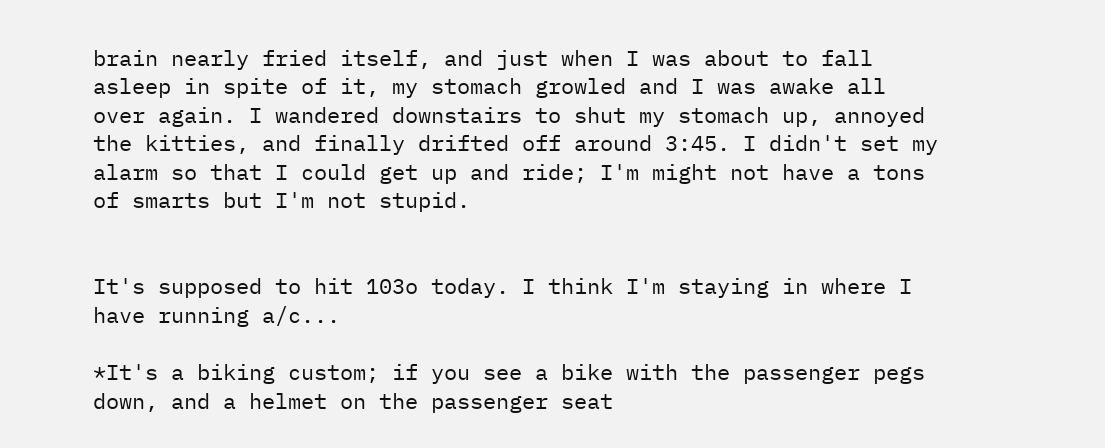brain nearly fried itself, and just when I was about to fall asleep in spite of it, my stomach growled and I was awake all over again. I wandered downstairs to shut my stomach up, annoyed the kitties, and finally drifted off around 3:45. I didn't set my alarm so that I could get up and ride; I'm might not have a tons of smarts but I'm not stupid.


It's supposed to hit 103o today. I think I'm staying in where I have running a/c...

*It's a biking custom; if you see a bike with the passenger pegs down, and a helmet on the passenger seat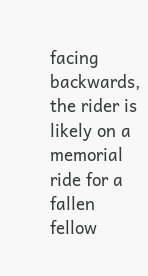facing backwards, the rider is likely on a memorial ride for a fallen fellow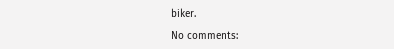biker.

No comments: